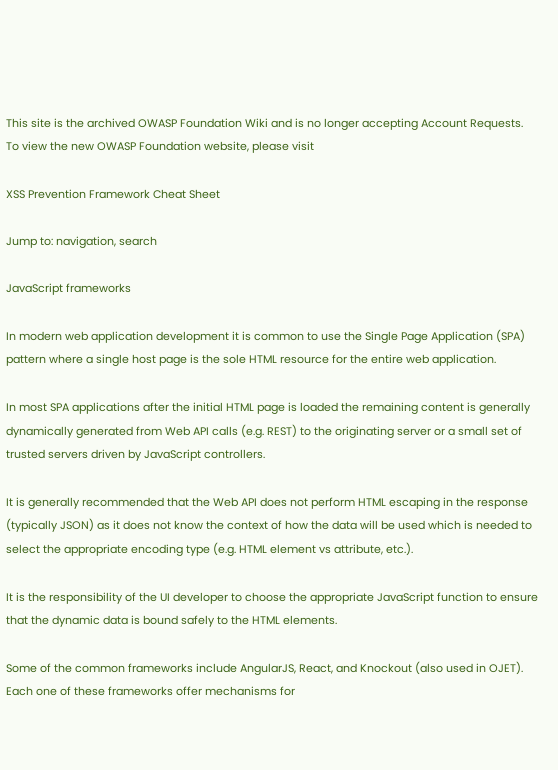This site is the archived OWASP Foundation Wiki and is no longer accepting Account Requests.
To view the new OWASP Foundation website, please visit

XSS Prevention Framework Cheat Sheet

Jump to: navigation, search

JavaScript frameworks

In modern web application development it is common to use the Single Page Application (SPA) pattern where a single host page is the sole HTML resource for the entire web application.

In most SPA applications after the initial HTML page is loaded the remaining content is generally dynamically generated from Web API calls (e.g. REST) to the originating server or a small set of trusted servers driven by JavaScript controllers.

It is generally recommended that the Web API does not perform HTML escaping in the response (typically JSON) as it does not know the context of how the data will be used which is needed to select the appropriate encoding type (e.g. HTML element vs attribute, etc.).

It is the responsibility of the UI developer to choose the appropriate JavaScript function to ensure that the dynamic data is bound safely to the HTML elements.

Some of the common frameworks include AngularJS, React, and Knockout (also used in OJET). Each one of these frameworks offer mechanisms for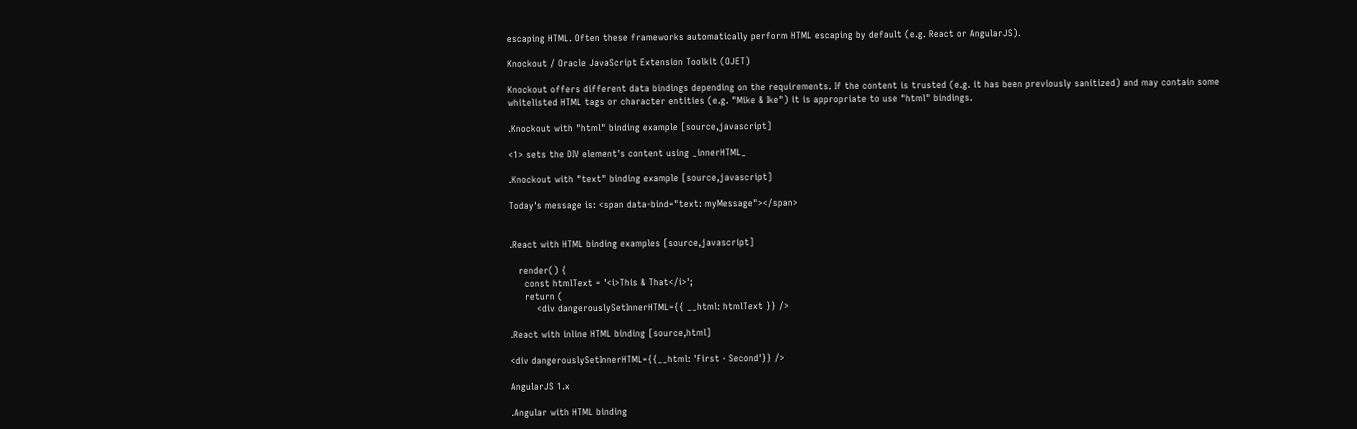escaping HTML. Often these frameworks automatically perform HTML escaping by default (e.g. React or AngularJS).

Knockout / Oracle JavaScript Extension Toolkit (OJET)

Knockout offers different data bindings depending on the requirements. If the content is trusted (e.g. it has been previously sanitized) and may contain some whitelisted HTML tags or character entities (e.g. "Mike & Ike") it is appropriate to use "html" bindings.

.Knockout with "html" binding example [source,javascript]

<1> sets the DIV element's content using _innerHTML_

.Knockout with "text" binding example [source,javascript]

Today's message is: <span data-bind="text: myMessage"></span>


.React with HTML binding examples [source,javascript]

   render() {
     const htmlText = '<i>This & That</i>';
     return (
         <div dangerouslySetInnerHTML={{ __html: htmlText }} />

.React with inline HTML binding [source,html]

<div dangerouslySetInnerHTML={{__html: 'First · Second'}} />

AngularJS 1.x

.Angular with HTML binding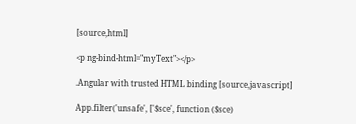[source,html]

<p ng-bind-html="myText"></p>

.Angular with trusted HTML binding [source,javascript]

App.filter('unsafe', ['$sce', function ($sce)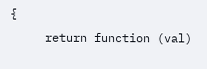{
     return function (val)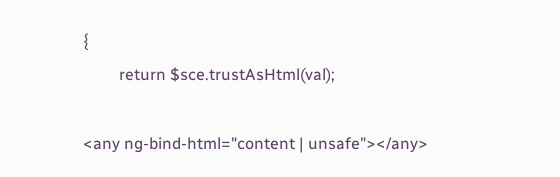{
         return $sce.trustAsHtml(val);

<any ng-bind-html="content | unsafe"></any>